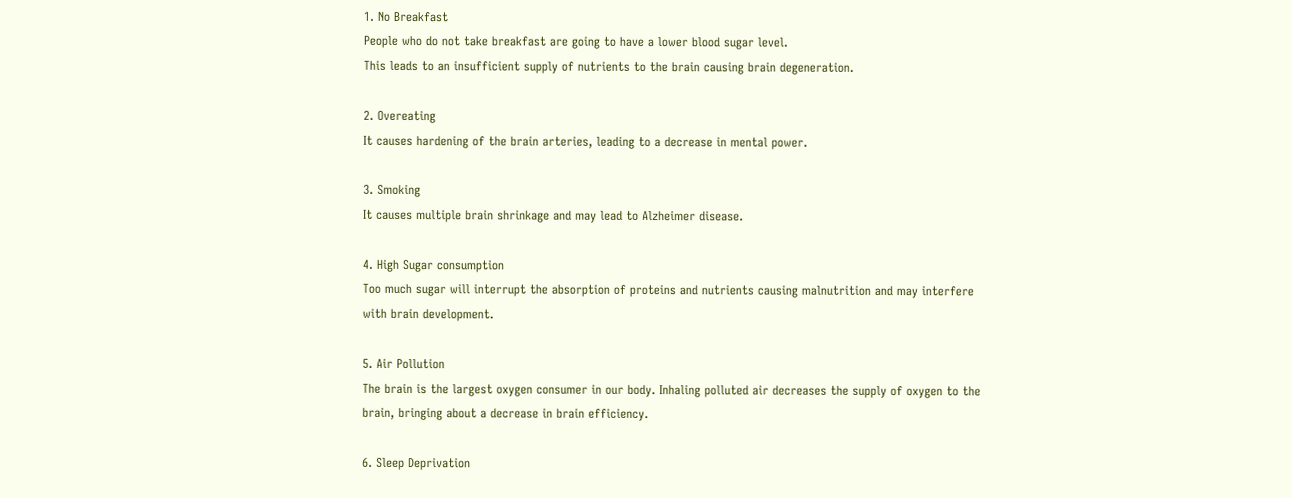1. No Breakfast
People who do not take breakfast are going to have a lower blood sugar level.
This leads to an insufficient supply of nutrients to the brain causing brain degeneration.

2. Overeating
It causes hardening of the brain arteries, leading to a decrease in mental power.

3. Smoking
It causes multiple brain shrinkage and may lead to Alzheimer disease.

4. High Sugar consumption
Too much sugar will interrupt the absorption of proteins and nutrients causing malnutrition and may interfere with brain development.

5. Air Pollution
The brain is the largest oxygen consumer in our body. Inhaling polluted air decreases the supply of oxygen to the brain, bringing about a decrease in brain efficiency.

6. Sleep Deprivation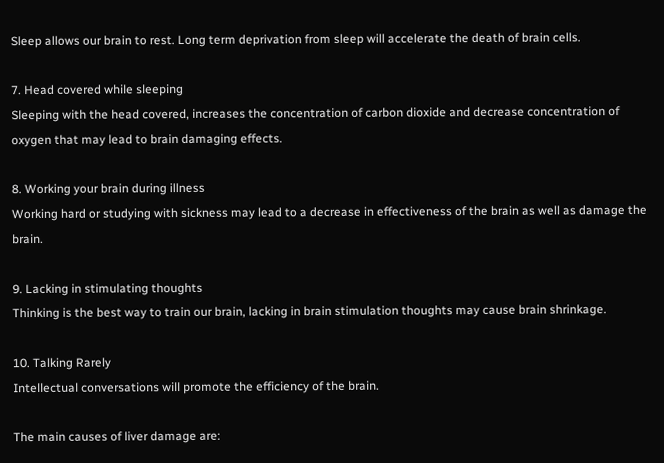Sleep allows our brain to rest. Long term deprivation from sleep will accelerate the death of brain cells.

7. Head covered while sleeping
Sleeping with the head covered, increases the concentration of carbon dioxide and decrease concentration of oxygen that may lead to brain damaging effects.

8. Working your brain during illness
Working hard or studying with sickness may lead to a decrease in effectiveness of the brain as well as damage the brain.

9. Lacking in stimulating thoughts
Thinking is the best way to train our brain, lacking in brain stimulation thoughts may cause brain shrinkage.

10. Talking Rarely
Intellectual conversations will promote the efficiency of the brain.

The main causes of liver damage are: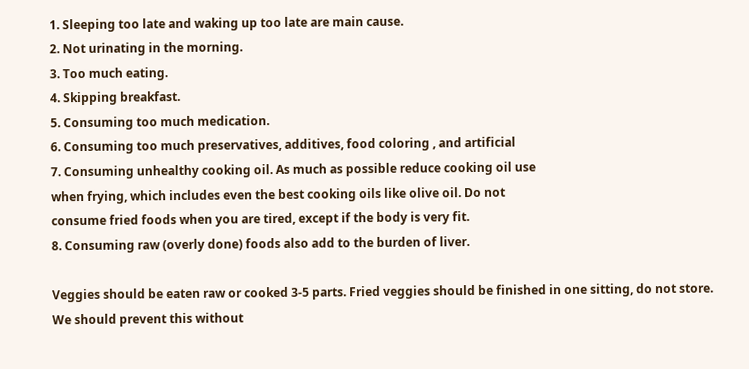1. Sleeping too late and waking up too late are main cause.
2. Not urinating in the morning.
3. Too much eating.
4. Skipping breakfast.
5. Consuming too much medication.
6. Consuming too much preservatives, additives, food coloring , and artificial
7. Consuming unhealthy cooking oil. As much as possible reduce cooking oil use
when frying, which includes even the best cooking oils like olive oil. Do not
consume fried foods when you are tired, except if the body is very fit.
8. Consuming raw (overly done) foods also add to the burden of liver.

Veggies should be eaten raw or cooked 3-5 parts. Fried veggies should be finished in one sitting, do not store.
We should prevent this without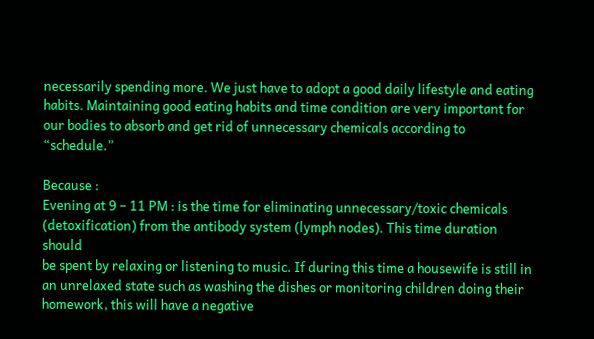necessarily spending more. We just have to adopt a good daily lifestyle and eating habits. Maintaining good eating habits and time condition are very important for our bodies to absorb and get rid of unnecessary chemicals according to “schedule.”

Because :
Evening at 9 – 11 PM : is the time for eliminating unnecessary/toxic chemicals
(detoxification) from the antibody system (lymph nodes). This time duration should
be spent by relaxing or listening to music. If during this time a housewife is still in
an unrelaxed state such as washing the dishes or monitoring children doing their
homework, this will have a negative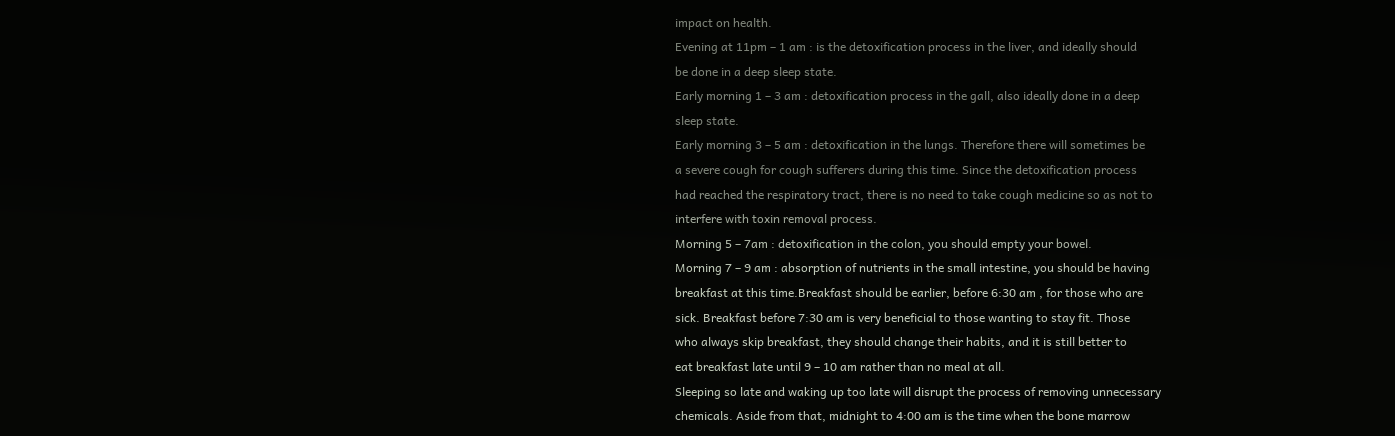impact on health.
Evening at 11pm – 1 am : is the detoxification process in the liver, and ideally should
be done in a deep sleep state.
Early morning 1 – 3 am : detoxification process in the gall, also ideally done in a deep
sleep state.
Early morning 3 – 5 am : detoxification in the lungs. Therefore there will sometimes be
a severe cough for cough sufferers during this time. Since the detoxification process
had reached the respiratory tract, there is no need to take cough medicine so as not to
interfere with toxin removal process.
Morning 5 – 7am : detoxification in the colon, you should empty your bowel.
Morning 7 – 9 am : absorption of nutrients in the small intestine, you should be having
breakfast at this time.Breakfast should be earlier, before 6:30 am , for those who are
sick. Breakfast before 7:30 am is very beneficial to those wanting to stay fit. Those
who always skip breakfast, they should change their habits, and it is still better to
eat breakfast late until 9 – 10 am rather than no meal at all.
Sleeping so late and waking up too late will disrupt the process of removing unnecessary
chemicals. Aside from that, midnight to 4:00 am is the time when the bone marrow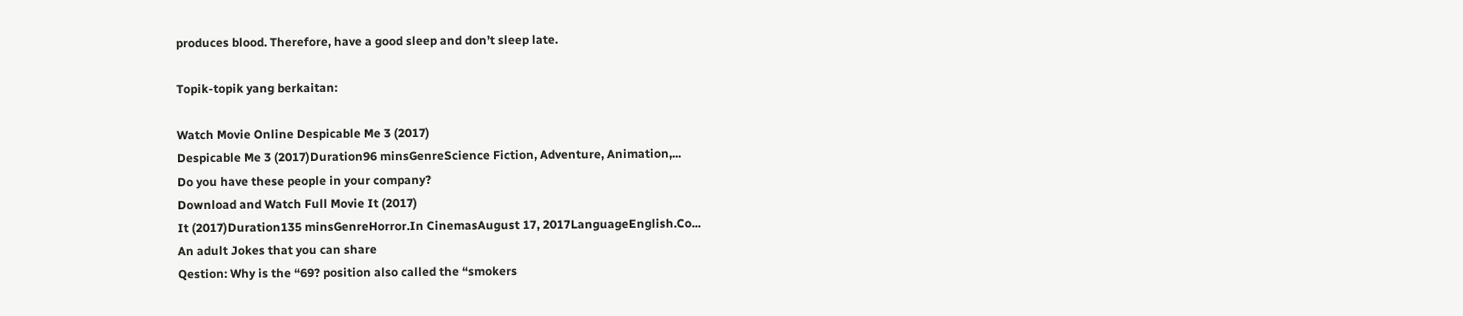produces blood. Therefore, have a good sleep and don’t sleep late.

Topik-topik yang berkaitan:

Watch Movie Online Despicable Me 3 (2017)
Despicable Me 3 (2017)Duration96 minsGenreScience Fiction, Adventure, Animation,...
Do you have these people in your company?
Download and Watch Full Movie It (2017)
It (2017)Duration135 minsGenreHorror.In CinemasAugust 17, 2017LanguageEnglish.Co...
An adult Jokes that you can share
Qestion: Why is the “69? position also called the “smokers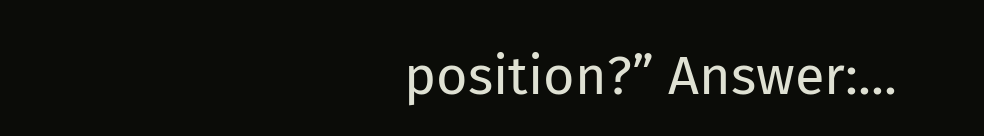position?” Answer:...